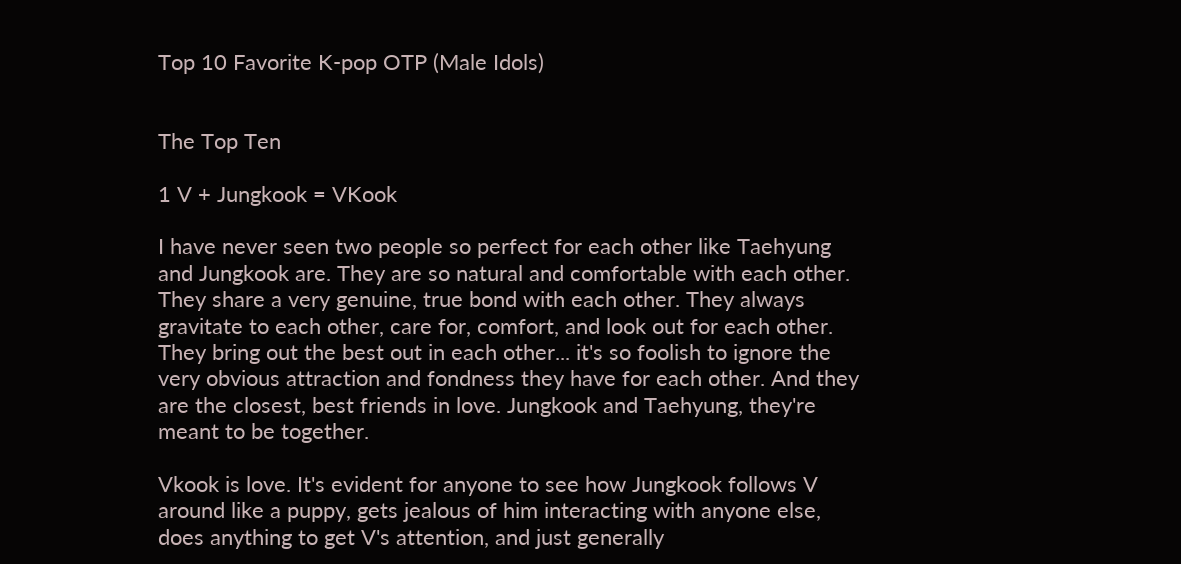Top 10 Favorite K-pop OTP (Male Idols)


The Top Ten

1 V + Jungkook = VKook

I have never seen two people so perfect for each other like Taehyung and Jungkook are. They are so natural and comfortable with each other. They share a very genuine, true bond with each other. They always gravitate to each other, care for, comfort, and look out for each other. They bring out the best out in each other... it's so foolish to ignore the very obvious attraction and fondness they have for each other. And they are the closest, best friends in love. Jungkook and Taehyung, they're meant to be together.

Vkook is love. It's evident for anyone to see how Jungkook follows V around like a puppy, gets jealous of him interacting with anyone else, does anything to get V's attention, and just generally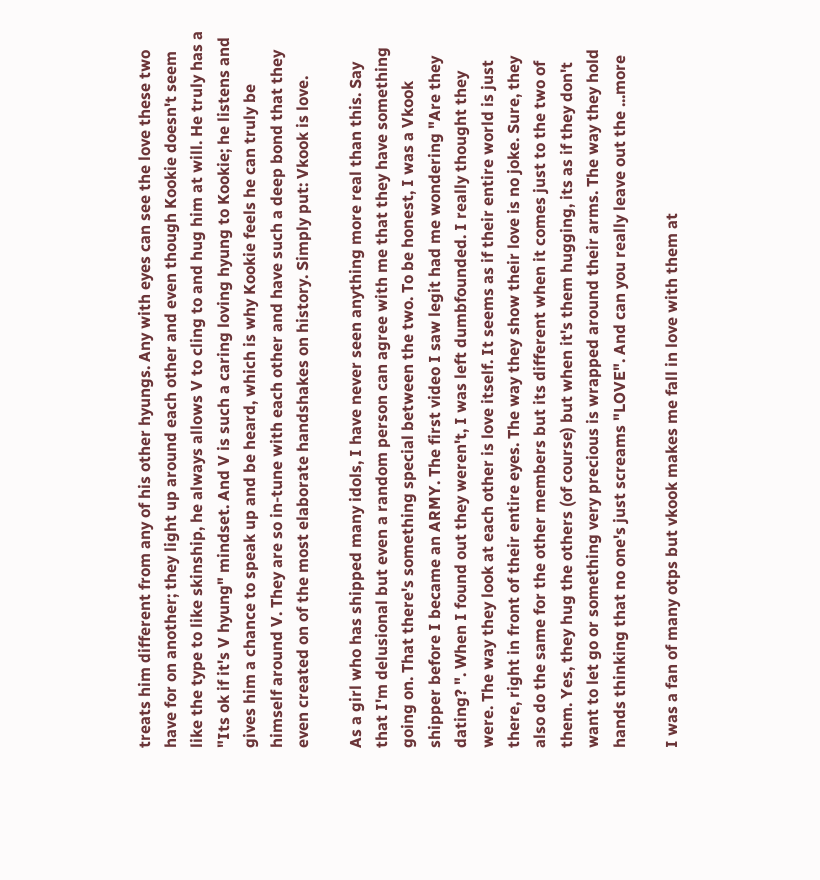treats him different from any of his other hyungs. Any with eyes can see the love these two have for on another; they light up around each other and even though Kookie doesn't seem like the type to like skinship, he always allows V to cling to and hug him at will. He truly has a "Its ok if it's V hyung" mindset. And V is such a caring loving hyung to Kookie; he listens and gives him a chance to speak up and be heard, which is why Kookie feels he can truly be himself around V. They are so in-tune with each other and have such a deep bond that they even created on of the most elaborate handshakes on history. Simply put: Vkook is love.

As a girl who has shipped many idols, I have never seen anything more real than this. Say that I'm delusional but even a random person can agree with me that they have something going on. That there's something special between the two. To be honest, I was a Vkook shipper before I became an ARMY. The first video I saw legit had me wondering "Are they dating? ". When I found out they weren't, I was left dumbfounded. I really thought they were. The way they look at each other is love itself. It seems as if their entire world is just there, right in front of their entire eyes. The way they show their love is no joke. Sure, they also do the same for the other members but its different when it comes just to the two of them. Yes, they hug the others (of course) but when it's them hugging, its as if they don't want to let go or something very precious is wrapped around their arms. The way they hold hands thinking that no one's just screams "LOVE". And can you really leave out the ...more

I was a fan of many otps but vkook makes me fall in love with them at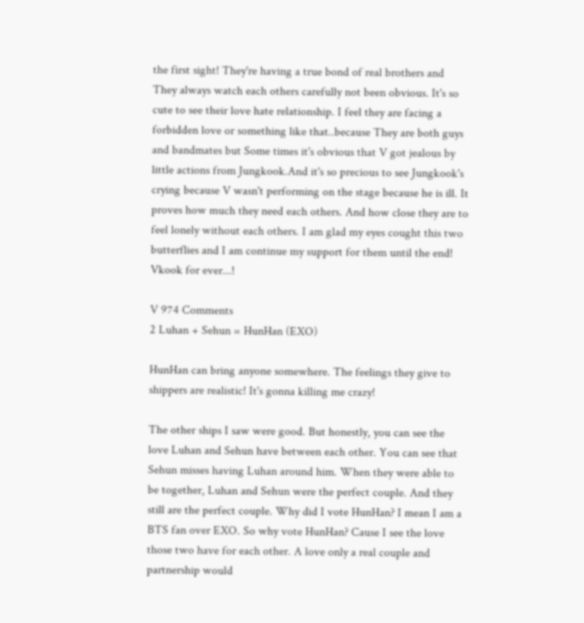the first sight! They're having a true bond of real brothers and They always watch each others carefully not been obvious. It's so cute to see their love hate relationship. I feel they are facing a forbidden love or something like that..because They are both guys and bandmates but Some times it's obvious that V got jealous by little actions from Jungkook.And it's so precious to see Jungkook's crying because V wasn't performing on the stage because he is ill. It proves how much they need each others. And how close they are to feel lonely without each others. I am glad my eyes cought this two butterflies and I am continue my support for them until the end! Vkook for ever...!

V 974 Comments
2 Luhan + Sehun = HunHan (EXO)

HunHan can bring anyone somewhere. The feelings they give to shippers are realistic! It's gonna killing me crazy!

The other ships I saw were good. But honestly, you can see the love Luhan and Sehun have between each other. You can see that Sehun misses having Luhan around him. When they were able to be together, Luhan and Sehun were the perfect couple. And they still are the perfect couple. Why did I vote HunHan? I mean I am a BTS fan over EXO. So why vote HunHan? Cause I see the love those two have for each other. A love only a real couple and partnership would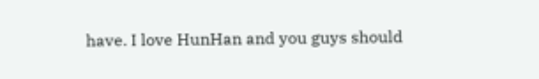have. I love HunHan and you guys should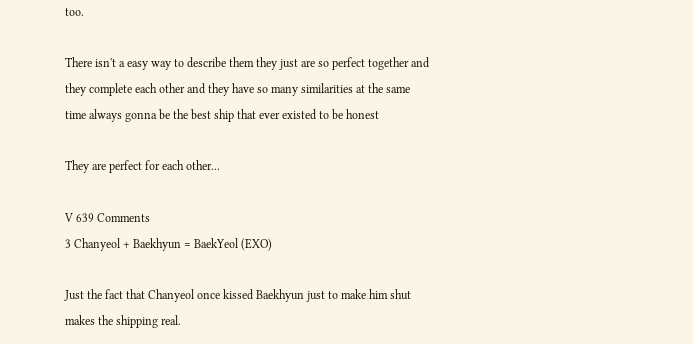too.

There isn't a easy way to describe them they just are so perfect together and they complete each other and they have so many similarities at the same time always gonna be the best ship that ever existed to be honest

They are perfect for each other...

V 639 Comments
3 Chanyeol + Baekhyun = BaekYeol (EXO)

Just the fact that Chanyeol once kissed Baekhyun just to make him shut makes the shipping real.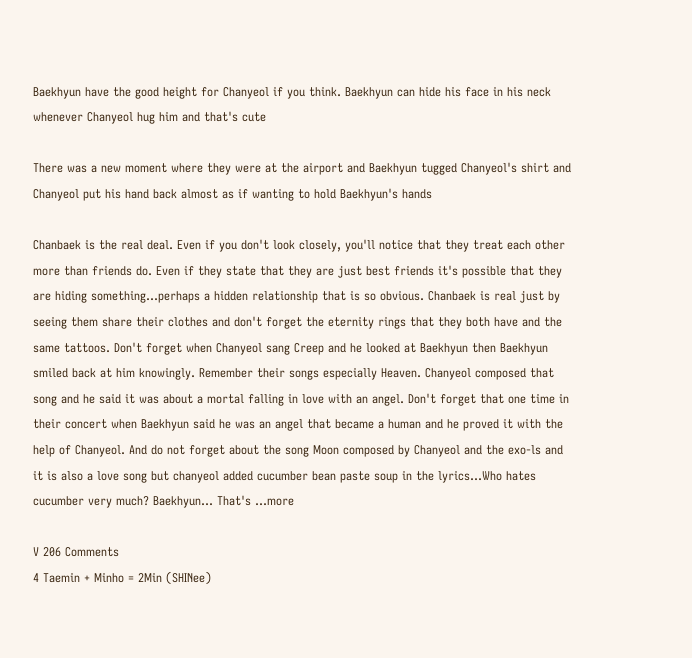Baekhyun have the good height for Chanyeol if you think. Baekhyun can hide his face in his neck whenever Chanyeol hug him and that's cute

There was a new moment where they were at the airport and Baekhyun tugged Chanyeol's shirt and Chanyeol put his hand back almost as if wanting to hold Baekhyun's hands

Chanbaek is the real deal. Even if you don't look closely, you'll notice that they treat each other more than friends do. Even if they state that they are just best friends it's possible that they are hiding something...perhaps a hidden relationship that is so obvious. Chanbaek is real just by seeing them share their clothes and don't forget the eternity rings that they both have and the same tattoos. Don't forget when Chanyeol sang Creep and he looked at Baekhyun then Baekhyun smiled back at him knowingly. Remember their songs especially Heaven. Chanyeol composed that song and he said it was about a mortal falling in love with an angel. Don't forget that one time in their concert when Baekhyun said he was an angel that became a human and he proved it with the help of Chanyeol. And do not forget about the song Moon composed by Chanyeol and the exo-ls and it is also a love song but chanyeol added cucumber bean paste soup in the lyrics...Who hates cucumber very much? Baekhyun... That's ...more

V 206 Comments
4 Taemin + Minho = 2Min (SHINee)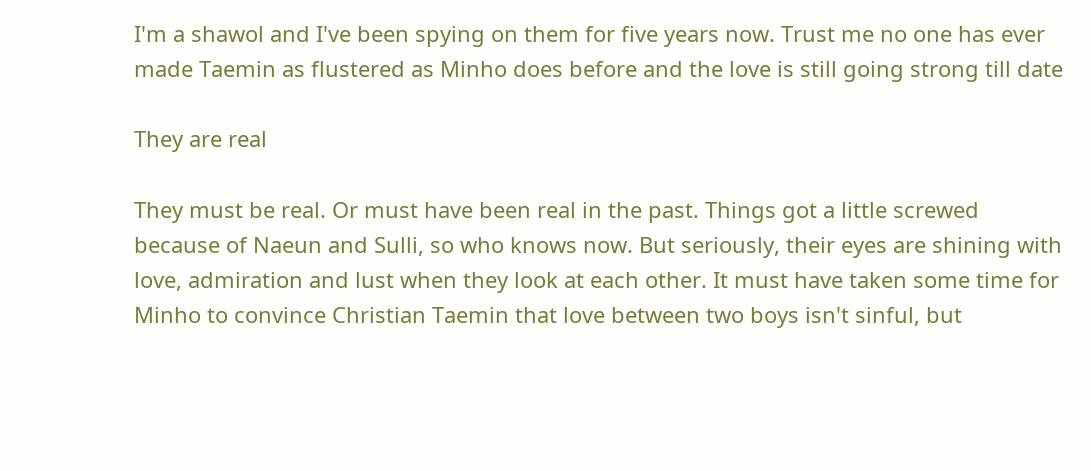I'm a shawol and I've been spying on them for five years now. Trust me no one has ever made Taemin as flustered as Minho does before and the love is still going strong till date

They are real

They must be real. Or must have been real in the past. Things got a little screwed because of Naeun and Sulli, so who knows now. But seriously, their eyes are shining with love, admiration and lust when they look at each other. It must have taken some time for Minho to convince Christian Taemin that love between two boys isn't sinful, but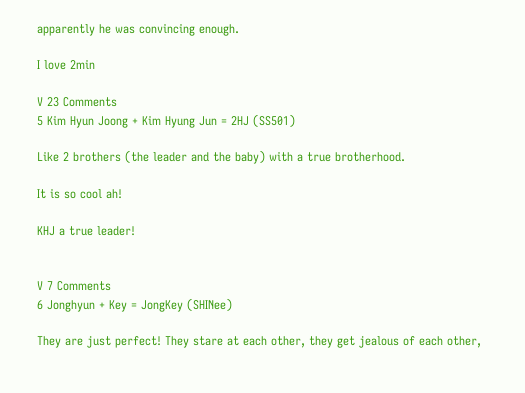apparently he was convincing enough.

I love 2min

V 23 Comments
5 Kim Hyun Joong + Kim Hyung Jun = 2HJ (SS501)

Like 2 brothers (the leader and the baby) with a true brotherhood.

It is so cool ah!

KHJ a true leader!


V 7 Comments
6 Jonghyun + Key = JongKey (SHINee)

They are just perfect! They stare at each other, they get jealous of each other,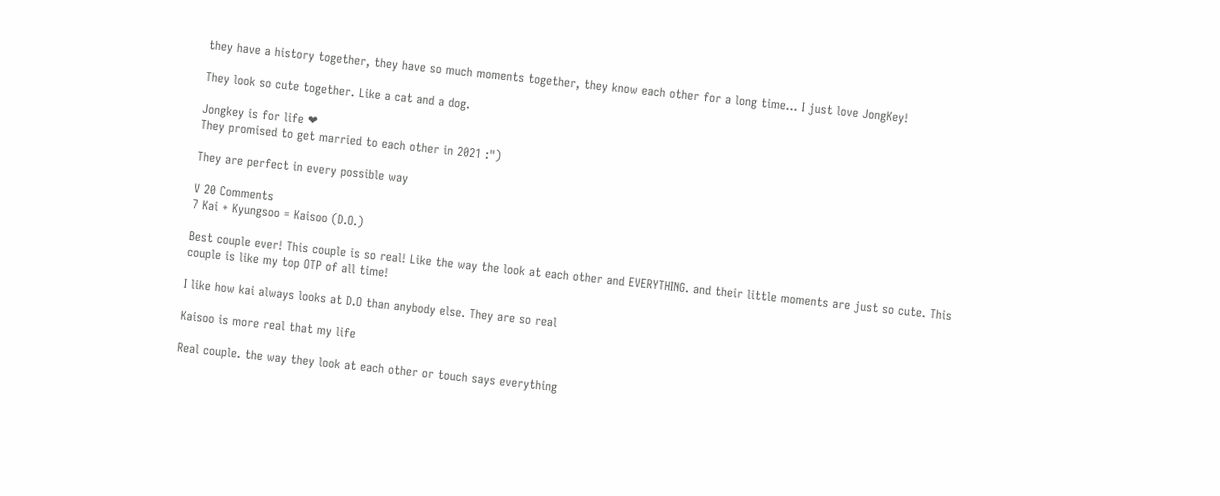they have a history together, they have so much moments together, they know each other for a long time... I just love JongKey!

They look so cute together. Like a cat and a dog.

Jongkey is for life ❤
They promised to get married to each other in 2021 :")

They are perfect in every possible way

V 20 Comments
7 Kai + Kyungsoo = Kaisoo (D.O.)

Best couple ever! This couple is so real! Like the way the look at each other and EVERYTHING. and their little moments are just so cute. This couple is like my top OTP of all time!

I like how kai always looks at D.O than anybody else. They are so real

Kaisoo is more real that my life

Real couple. the way they look at each other or touch says everything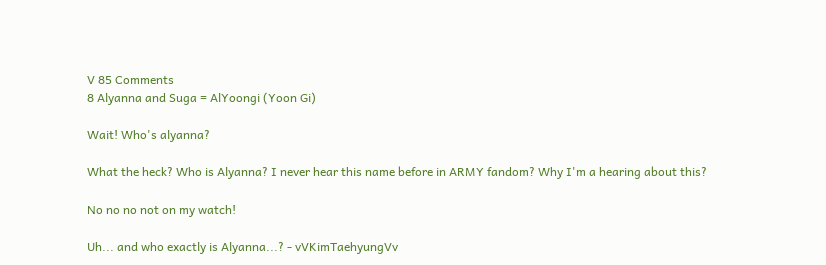V 85 Comments
8 Alyanna and Suga = AlYoongi (Yoon Gi)

Wait! Who's alyanna?

What the heck? Who is Alyanna? I never hear this name before in ARMY fandom? Why I'm a hearing about this?

No no no not on my watch!

Uh... and who exactly is Alyanna...? - vVKimTaehyungVv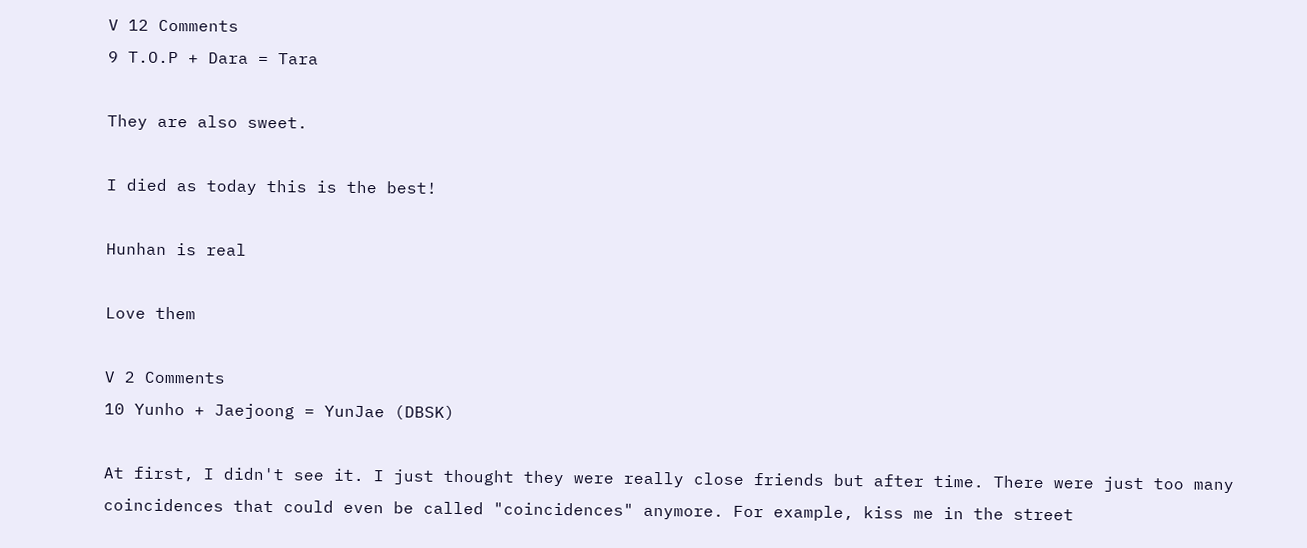V 12 Comments
9 T.O.P + Dara = Tara

They are also sweet.

I died as today this is the best!

Hunhan is real

Love them

V 2 Comments
10 Yunho + Jaejoong = YunJae (DBSK)

At first, I didn't see it. I just thought they were really close friends but after time. There were just too many coincidences that could even be called "coincidences" anymore. For example, kiss me in the street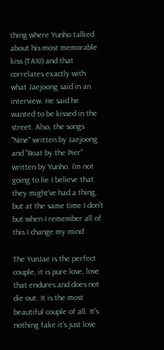thing where Yunho talked about his most memorable kiss (TAXI) and that correlates exactly with what Jaejoong said in an interview. He said he wanted to be kissed in the street. Also, the songs "Nine" written by Jaejoong and "Boat by the Pier" written by Yunho. I'm not going to lie I believe that they might've had a thing, but at the same time I don't but when I remember all of this I change my mind

The YunJae is the perfect couple, it is pure love, love that endures and does not die out. It is the most beautiful couple of all. It's nothing fake it's just love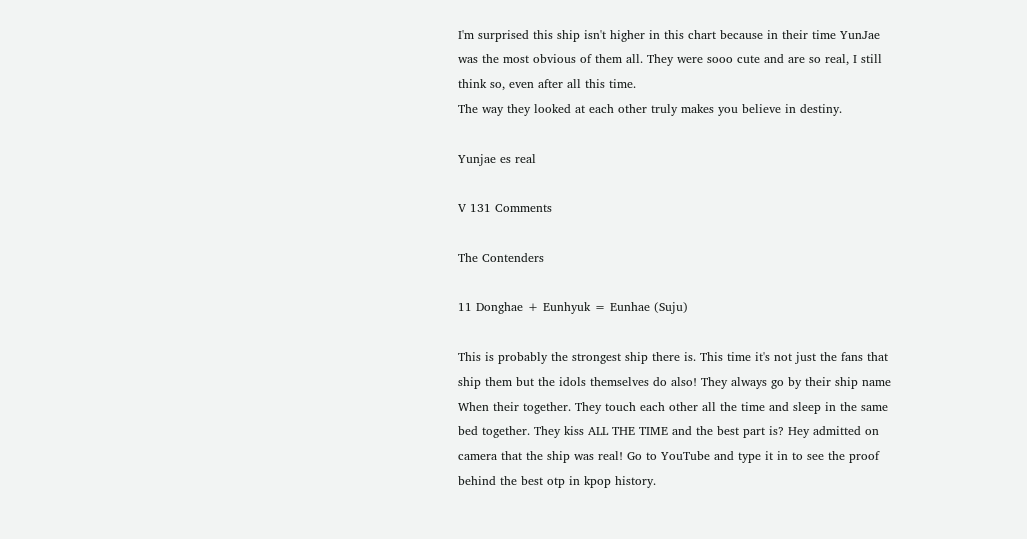I'm surprised this ship isn't higher in this chart because in their time YunJae was the most obvious of them all. They were sooo cute and are so real, I still think so, even after all this time.
The way they looked at each other truly makes you believe in destiny.

Yunjae es real

V 131 Comments

The Contenders

11 Donghae + Eunhyuk = Eunhae (Suju)

This is probably the strongest ship there is. This time it's not just the fans that ship them but the idols themselves do also! They always go by their ship name When their together. They touch each other all the time and sleep in the same bed together. They kiss ALL THE TIME and the best part is? Hey admitted on camera that the ship was real! Go to YouTube and type it in to see the proof behind the best otp in kpop history.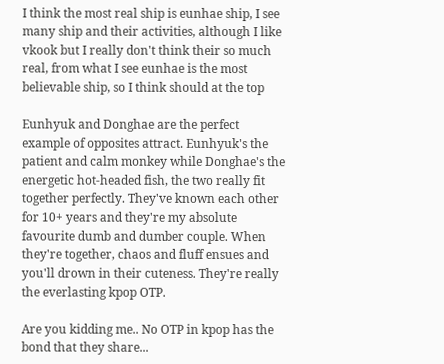I think the most real ship is eunhae ship, I see many ship and their activities, although I like vkook but I really don't think their so much real, from what I see eunhae is the most believable ship, so I think should at the top

Eunhyuk and Donghae are the perfect example of opposites attract. Eunhyuk's the patient and calm monkey while Donghae's the energetic hot-headed fish, the two really fit together perfectly. They've known each other for 10+ years and they're my absolute favourite dumb and dumber couple. When they're together, chaos and fluff ensues and you'll drown in their cuteness. They're really the everlasting kpop OTP.

Are you kidding me.. No OTP in kpop has the bond that they share...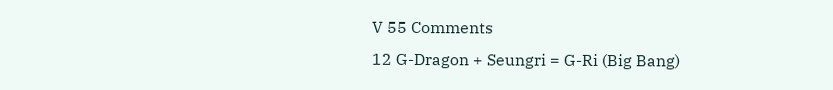V 55 Comments
12 G-Dragon + Seungri = G-Ri (Big Bang)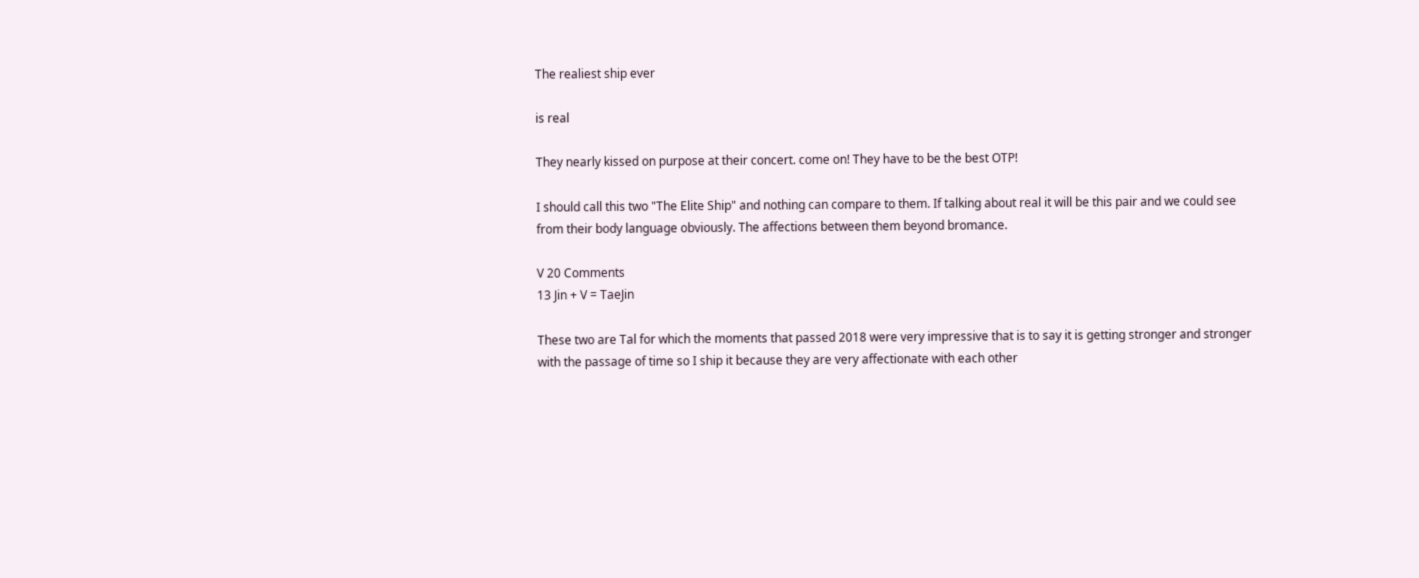The realiest ship ever

is real

They nearly kissed on purpose at their concert. come on! They have to be the best OTP!

I should call this two "The Elite Ship" and nothing can compare to them. If talking about real it will be this pair and we could see from their body language obviously. The affections between them beyond bromance.

V 20 Comments
13 Jin + V = TaeJin

These two are Tal for which the moments that passed 2018 were very impressive that is to say it is getting stronger and stronger with the passage of time so I ship it because they are very affectionate with each other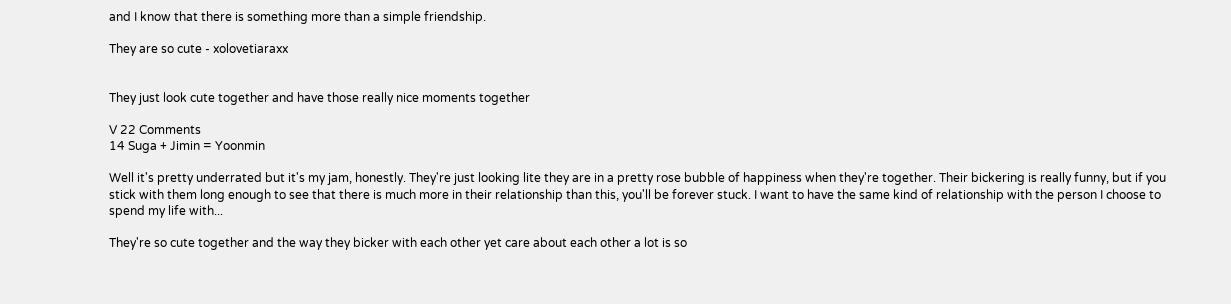and I know that there is something more than a simple friendship.

They are so cute - xolovetiaraxx


They just look cute together and have those really nice moments together

V 22 Comments
14 Suga + Jimin = Yoonmin

Well it's pretty underrated but it's my jam, honestly. They're just looking lite they are in a pretty rose bubble of happiness when they're together. Their bickering is really funny, but if you stick with them long enough to see that there is much more in their relationship than this, you'll be forever stuck. I want to have the same kind of relationship with the person I choose to spend my life with...

They're so cute together and the way they bicker with each other yet care about each other a lot is so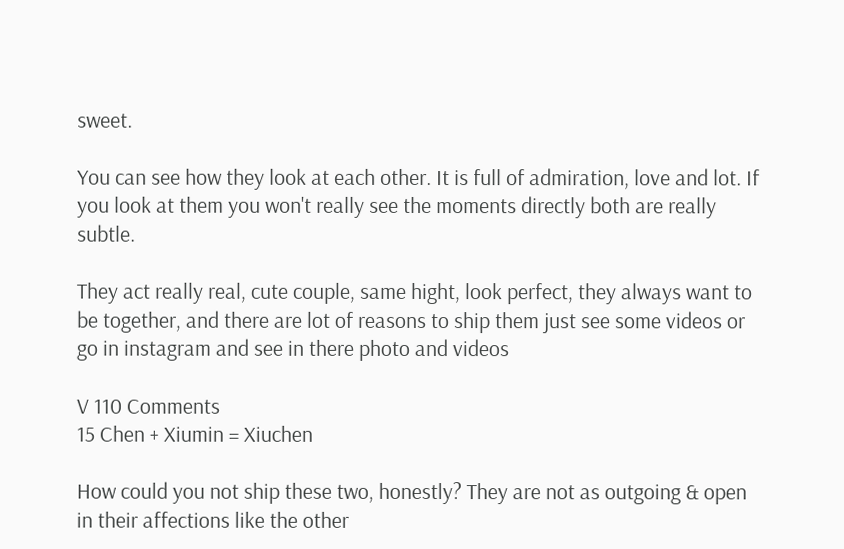sweet.

You can see how they look at each other. It is full of admiration, love and lot. If you look at them you won't really see the moments directly both are really subtle.

They act really real, cute couple, same hight, look perfect, they always want to be together, and there are lot of reasons to ship them just see some videos or go in instagram and see in there photo and videos

V 110 Comments
15 Chen + Xiumin = Xiuchen

How could you not ship these two, honestly? They are not as outgoing & open in their affections like the other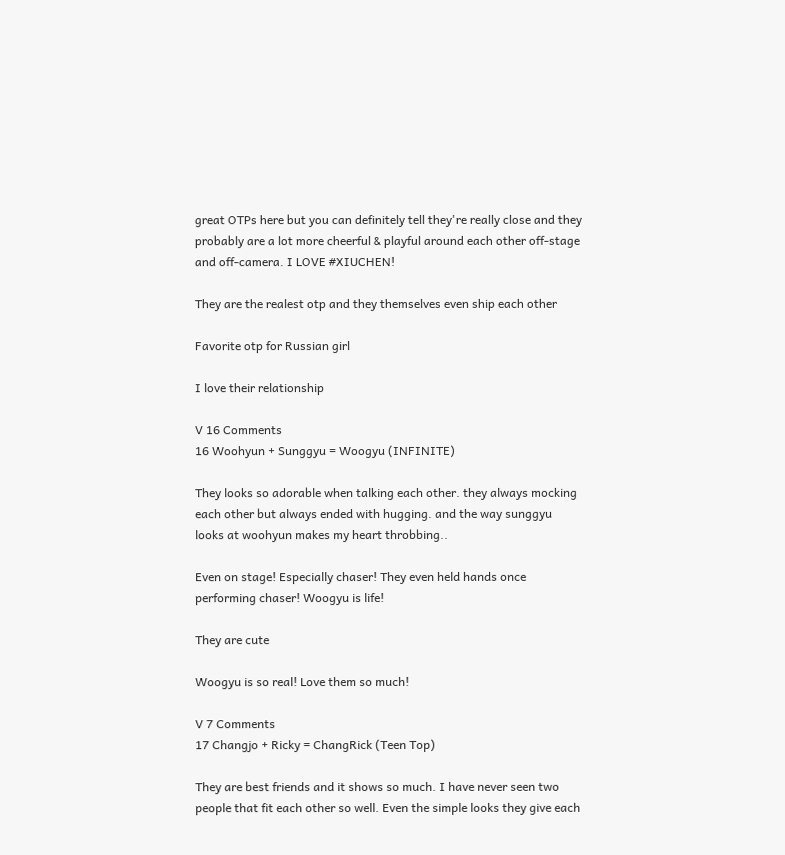great OTPs here but you can definitely tell they're really close and they probably are a lot more cheerful & playful around each other off-stage and off-camera. I LOVE #XIUCHEN!

They are the realest otp and they themselves even ship each other

Favorite otp for Russian girl

I love their relationship

V 16 Comments
16 Woohyun + Sunggyu = Woogyu (INFINITE)

They looks so adorable when talking each other. they always mocking each other but always ended with hugging. and the way sunggyu looks at woohyun makes my heart throbbing..

Even on stage! Especially chaser! They even held hands once performing chaser! Woogyu is life!

They are cute

Woogyu is so real! Love them so much!

V 7 Comments
17 Changjo + Ricky = ChangRick (Teen Top)

They are best friends and it shows so much. I have never seen two people that fit each other so well. Even the simple looks they give each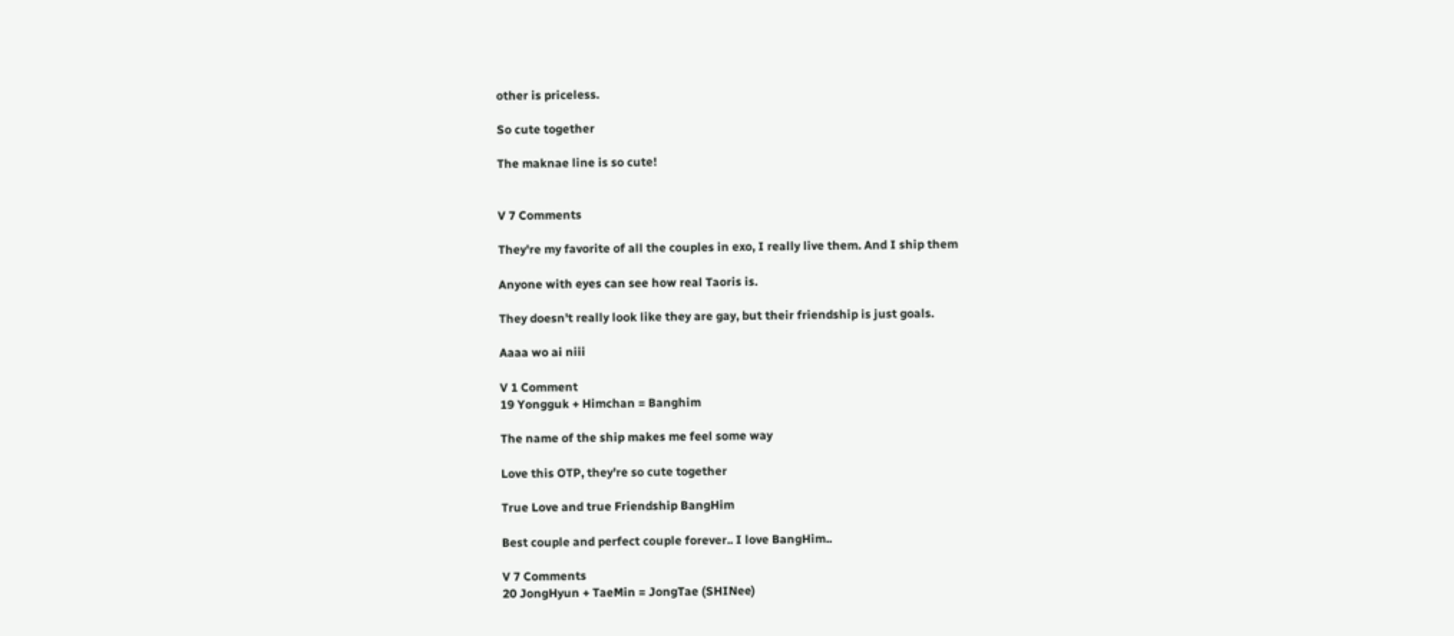other is priceless.

So cute together

The maknae line is so cute!


V 7 Comments

They're my favorite of all the couples in exo, I really live them. And I ship them

Anyone with eyes can see how real Taoris is.

They doesn't really look like they are gay, but their friendship is just goals.

Aaaa wo ai niii

V 1 Comment
19 Yongguk + Himchan = Banghim

The name of the ship makes me feel some way

Love this OTP, they're so cute together

True Love and true Friendship BangHim

Best couple and perfect couple forever.. I love BangHim..

V 7 Comments
20 JongHyun + TaeMin = JongTae (SHINee)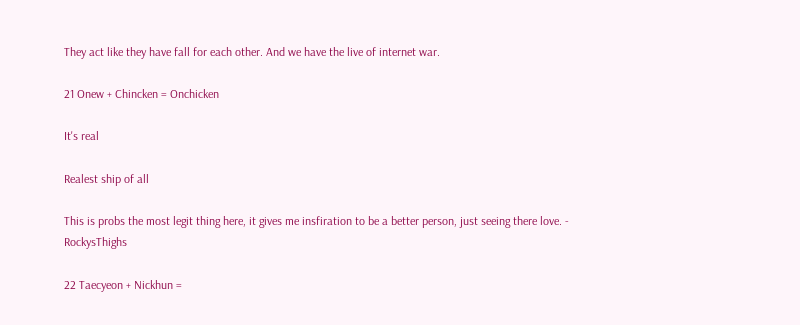They act like they have fall for each other. And we have the live of internet war.

21 Onew + Chincken = Onchicken

It's real

Realest ship of all

This is probs the most legit thing here, it gives me insfiration to be a better person, just seeing there love. - RockysThighs

22 Taecyeon + Nickhun =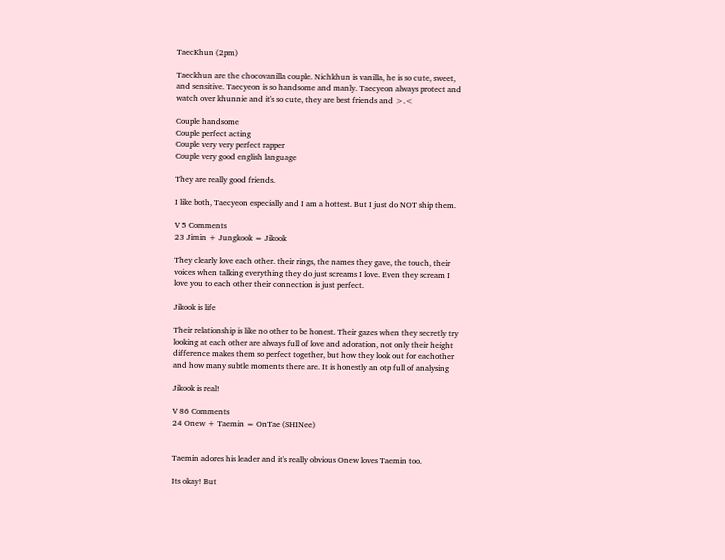TaecKhun (2pm)

Taeckhun are the chocovanilla couple. Nichkhun is vanilla, he is so cute, sweet, and sensitive. Taecyeon is so handsome and manly. Taecyeon always protect and watch over khunnie and it's so cute, they are best friends and >.<

Couple handsome
Couple perfect acting
Couple very very perfect rapper
Couple very good english language

They are really good friends.

I like both, Taecyeon especially and I am a hottest. But I just do NOT ship them.

V 5 Comments
23 Jimin + Jungkook = Jikook

They clearly love each other. their rings, the names they gave, the touch, their voices when talking everything they do just screams I love. Even they scream I love you to each other their connection is just perfect.

Jikook is life

Their relationship is like no other to be honest. Their gazes when they secretly try looking at each other are always full of love and adoration, not only their height difference makes them so perfect together, but how they look out for eachother and how many subtle moments there are. It is honestly an otp full of analysing

Jikook is real!

V 86 Comments
24 Onew + Taemin = OnTae (SHINee)


Taemin adores his leader and it's really obvious Onew loves Taemin too.

Its okay! But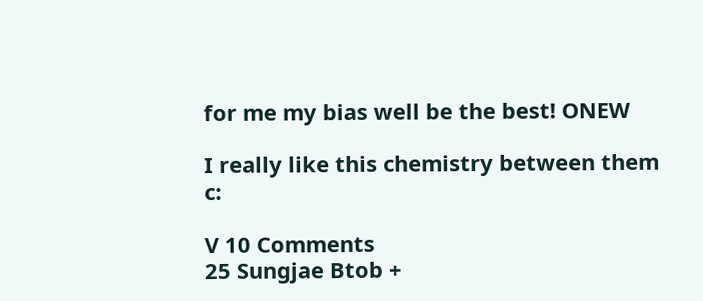for me my bias well be the best! ONEW

I really like this chemistry between them c:

V 10 Comments
25 Sungjae Btob +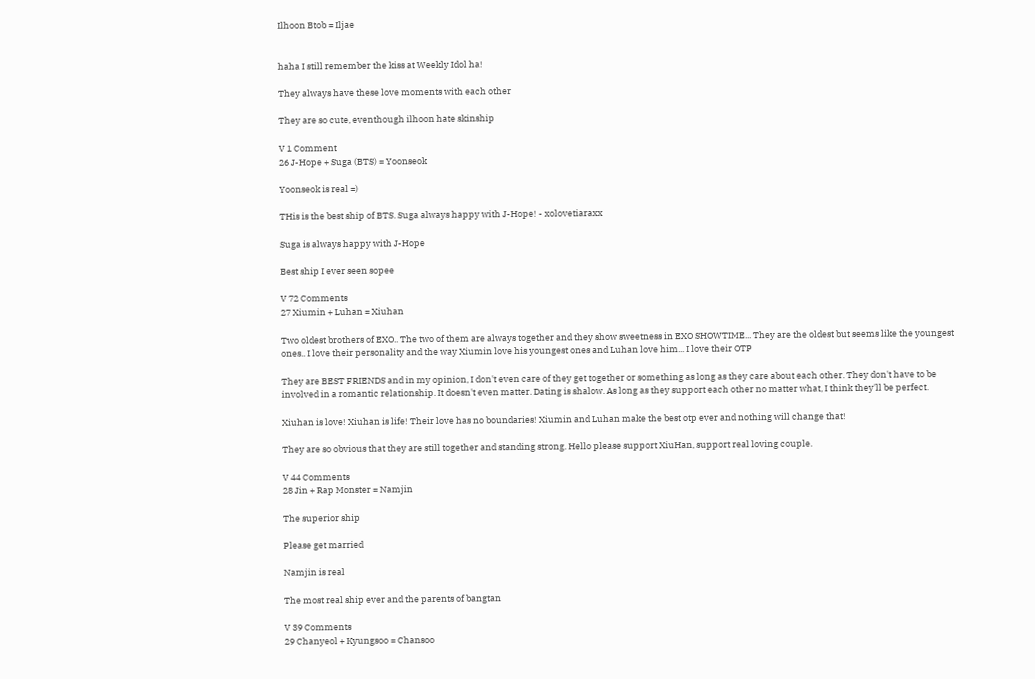Ilhoon Btob = Iljae


haha I still remember the kiss at Weekly Idol ha!

They always have these love moments with each other

They are so cute, eventhough ilhoon hate skinship

V 1 Comment
26 J-Hope + Suga (BTS) = Yoonseok

Yoonseok is real =)

THis is the best ship of BTS. Suga always happy with J-Hope! - xolovetiaraxx

Suga is always happy with J-Hope

Best ship I ever seen sopee

V 72 Comments
27 Xiumin + Luhan = Xiuhan

Two oldest brothers of EXO.. The two of them are always together and they show sweetness in EXO SHOWTIME... They are the oldest but seems like the youngest ones.. I love their personality and the way Xiumin love his youngest ones and Luhan love him... I love their OTP

They are BEST FRIENDS and in my opinion, I don't even care of they get together or something as long as they care about each other. They don't have to be involved in a romantic relationship. It doesn't even matter. Dating is shalow. As long as they support each other no matter what, I think they'll be perfect.

Xiuhan is love! Xiuhan is life! Their love has no boundaries! Xiumin and Luhan make the best otp ever and nothing will change that!

They are so obvious that they are still together and standing strong. Hello please support XiuHan, support real loving couple.

V 44 Comments
28 Jin + Rap Monster = Namjin

The superior ship

Please get married

Namjin is real

The most real ship ever and the parents of bangtan

V 39 Comments
29 Chanyeol + Kyungsoo = Chansoo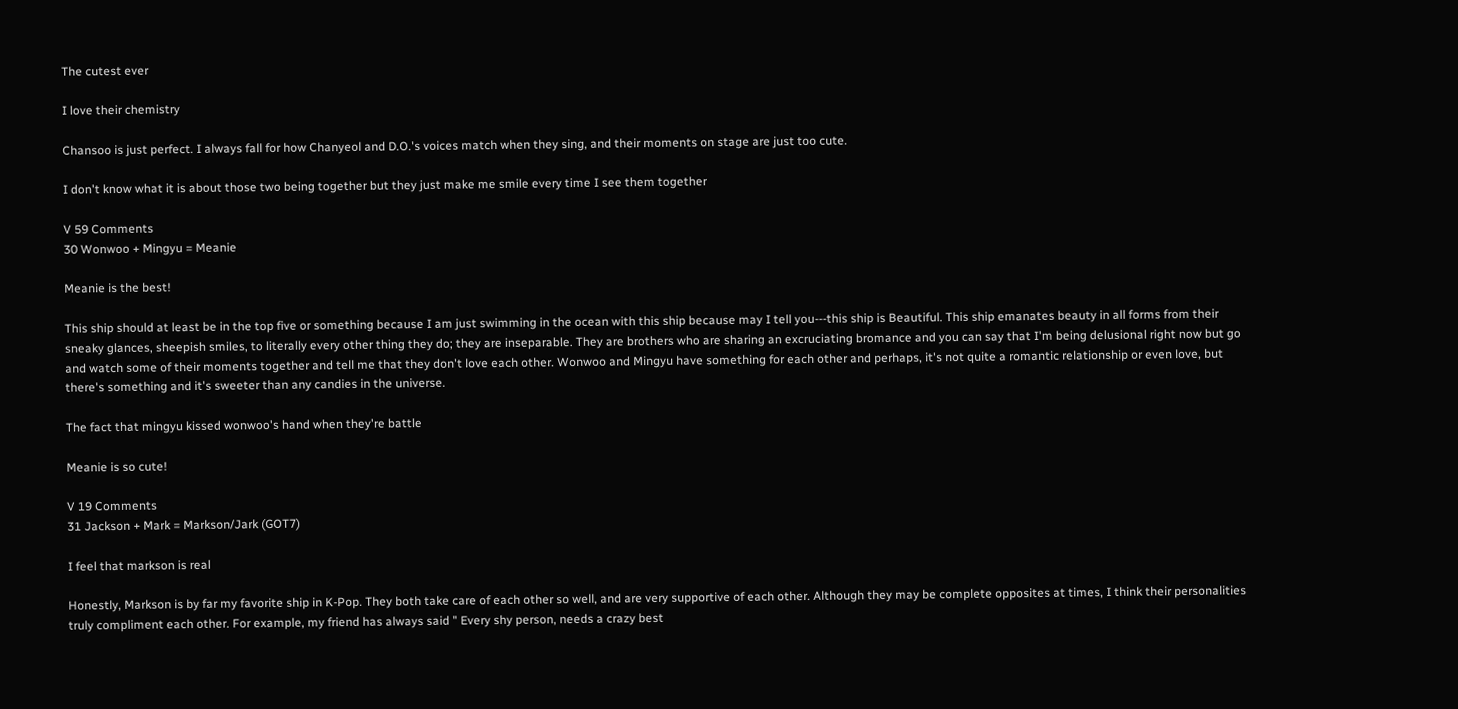The cutest ever

I love their chemistry

Chansoo is just perfect. I always fall for how Chanyeol and D.O.'s voices match when they sing, and their moments on stage are just too cute.

I don't know what it is about those two being together but they just make me smile every time I see them together

V 59 Comments
30 Wonwoo + Mingyu = Meanie

Meanie is the best!

This ship should at least be in the top five or something because I am just swimming in the ocean with this ship because may I tell you---this ship is Beautiful. This ship emanates beauty in all forms from their sneaky glances, sheepish smiles, to literally every other thing they do; they are inseparable. They are brothers who are sharing an excruciating bromance and you can say that I'm being delusional right now but go and watch some of their moments together and tell me that they don't love each other. Wonwoo and Mingyu have something for each other and perhaps, it's not quite a romantic relationship or even love, but there's something and it's sweeter than any candies in the universe.

The fact that mingyu kissed wonwoo's hand when they're battle

Meanie is so cute!

V 19 Comments
31 Jackson + Mark = Markson/Jark (GOT7)

I feel that markson is real

Honestly, Markson is by far my favorite ship in K-Pop. They both take care of each other so well, and are very supportive of each other. Although they may be complete opposites at times, I think their personalities truly compliment each other. For example, my friend has always said " Every shy person, needs a crazy best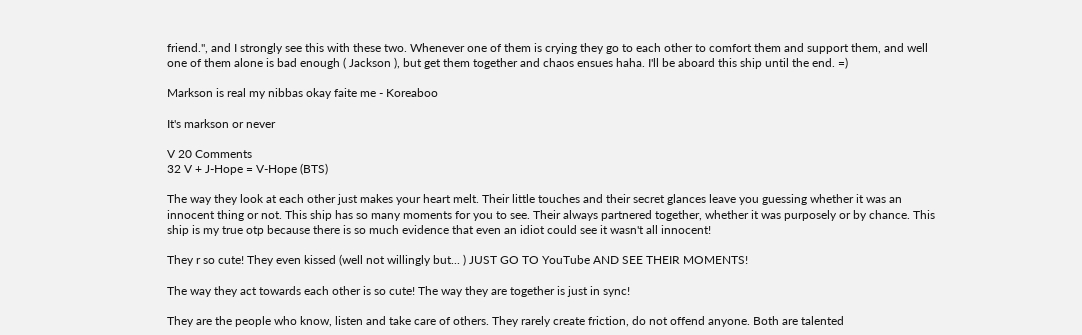friend.", and I strongly see this with these two. Whenever one of them is crying they go to each other to comfort them and support them, and well one of them alone is bad enough ( Jackson ), but get them together and chaos ensues haha. I'll be aboard this ship until the end. =)

Markson is real my nibbas okay faite me - Koreaboo

It's markson or never

V 20 Comments
32 V + J-Hope = V-Hope (BTS)

The way they look at each other just makes your heart melt. Their little touches and their secret glances leave you guessing whether it was an innocent thing or not. This ship has so many moments for you to see. Their always partnered together, whether it was purposely or by chance. This ship is my true otp because there is so much evidence that even an idiot could see it wasn't all innocent!

They r so cute! They even kissed (well not willingly but... ) JUST GO TO YouTube AND SEE THEIR MOMENTS!

The way they act towards each other is so cute! The way they are together is just in sync!

They are the people who know, listen and take care of others. They rarely create friction, do not offend anyone. Both are talented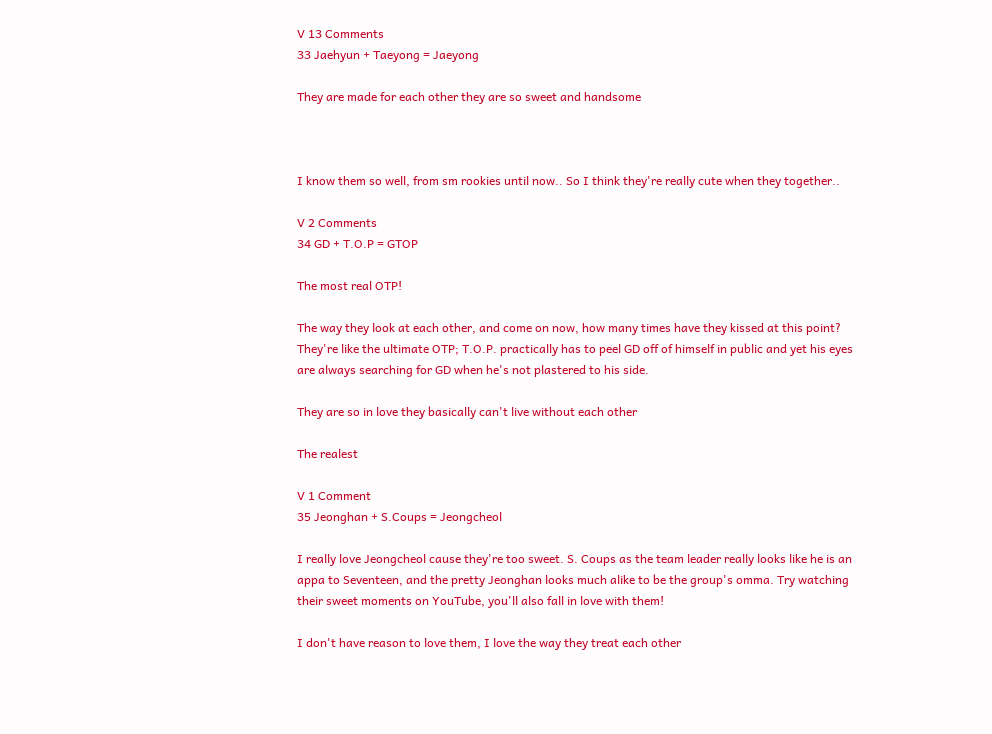V 13 Comments
33 Jaehyun + Taeyong = Jaeyong

They are made for each other they are so sweet and handsome



I know them so well, from sm rookies until now.. So I think they're really cute when they together..

V 2 Comments
34 GD + T.O.P = GTOP

The most real OTP!

The way they look at each other, and come on now, how many times have they kissed at this point? They're like the ultimate OTP; T.O.P. practically has to peel GD off of himself in public and yet his eyes are always searching for GD when he's not plastered to his side.

They are so in love they basically can't live without each other

The realest

V 1 Comment
35 Jeonghan + S.Coups = Jeongcheol

I really love Jeongcheol cause they're too sweet. S. Coups as the team leader really looks like he is an appa to Seventeen, and the pretty Jeonghan looks much alike to be the group's omma. Try watching their sweet moments on YouTube, you'll also fall in love with them!

I don't have reason to love them, I love the way they treat each other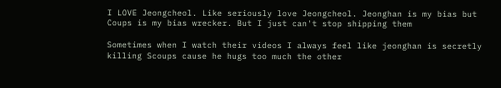I LOVE Jeongcheol. Like seriously love Jeongcheol. Jeonghan is my bias but Coups is my bias wrecker. But I just can't stop shipping them

Sometimes when I watch their videos I always feel like jeonghan is secretly killing Scoups cause he hugs too much the other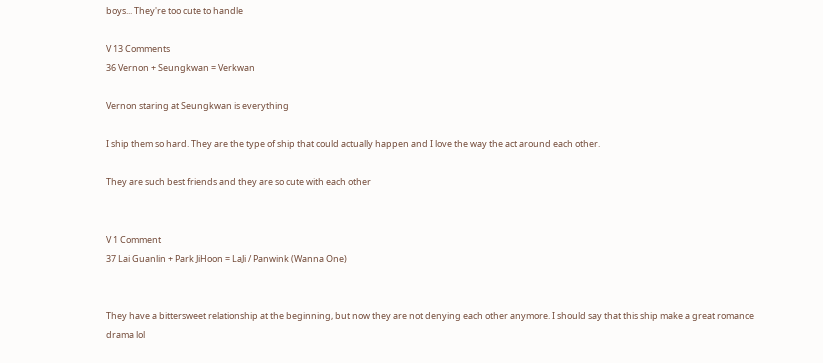boys... They're too cute to handle

V 13 Comments
36 Vernon + Seungkwan = Verkwan

Vernon staring at Seungkwan is everything

I ship them so hard. They are the type of ship that could actually happen and I love the way the act around each other.

They are such best friends and they are so cute with each other


V 1 Comment
37 Lai Guanlin + Park JiHoon = LaJi / Panwink (Wanna One)


They have a bittersweet relationship at the beginning, but now they are not denying each other anymore. I should say that this ship make a great romance drama lol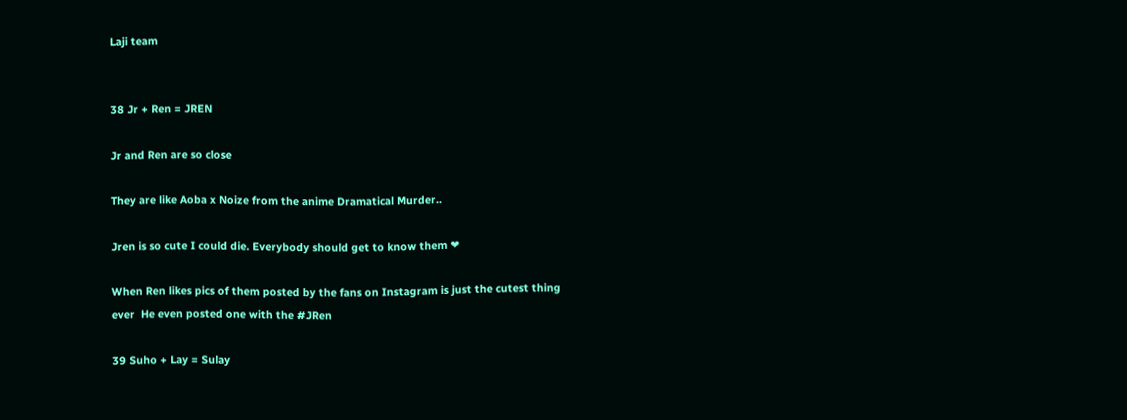Laji team


38 Jr + Ren = JREN

Jr and Ren are so close

They are like Aoba x Noize from the anime Dramatical Murder..

Jren is so cute I could die. Everybody should get to know them ❤

When Ren likes pics of them posted by the fans on Instagram is just the cutest thing ever  He even posted one with the #JRen

39 Suho + Lay = Sulay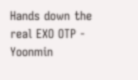Hands down the real EXO OTP - Yoonmin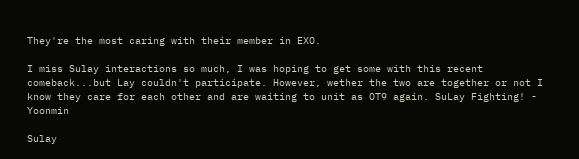They're the most caring with their member in EXO.

I miss Sulay interactions so much, I was hoping to get some with this recent comeback...but Lay couldn't participate. However, wether the two are together or not I know they care for each other and are waiting to unit as OT9 again. SuLay Fighting! - Yoonmin

Sulay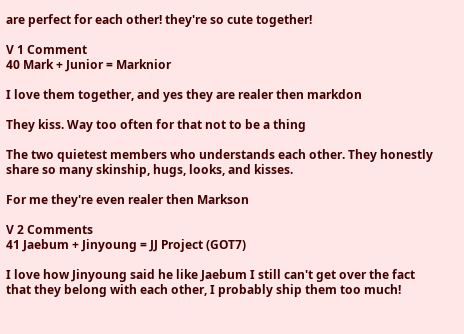are perfect for each other! they're so cute together!

V 1 Comment
40 Mark + Junior = Marknior

I love them together, and yes they are realer then markdon

They kiss. Way too often for that not to be a thing

The two quietest members who understands each other. They honestly share so many skinship, hugs, looks, and kisses.

For me they're even realer then Markson

V 2 Comments
41 Jaebum + Jinyoung = JJ Project (GOT7)

I love how Jinyoung said he like Jaebum I still can't get over the fact that they belong with each other, I probably ship them too much!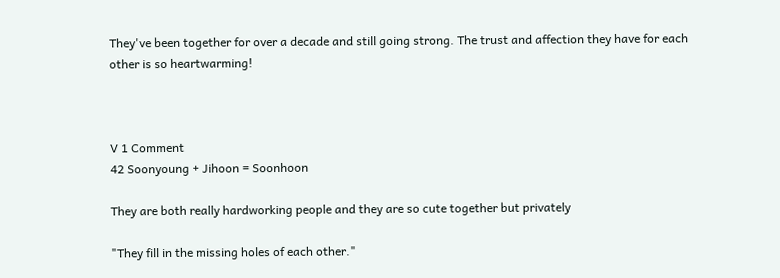They've been together for over a decade and still going strong. The trust and affection they have for each other is so heartwarming!



V 1 Comment
42 Soonyoung + Jihoon = Soonhoon

They are both really hardworking people and they are so cute together but privately

"They fill in the missing holes of each other."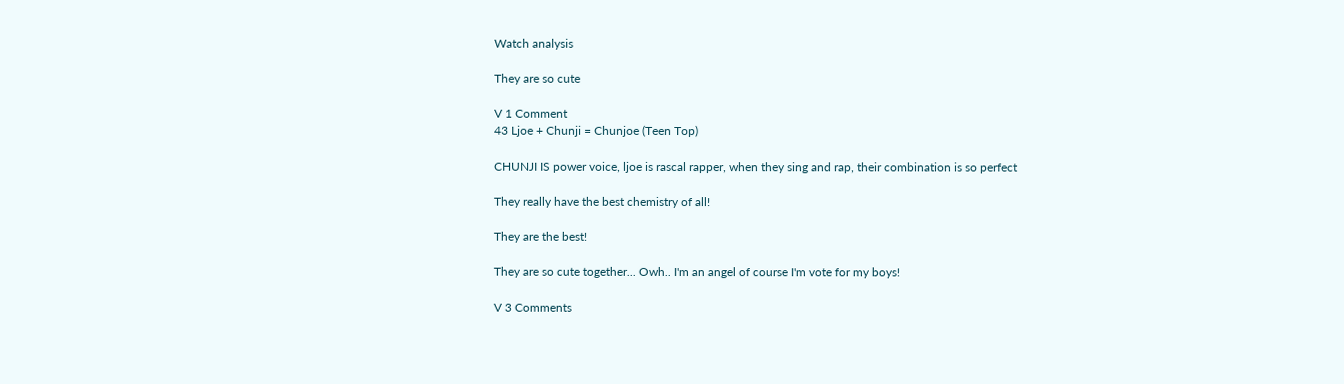Watch analysis

They are so cute

V 1 Comment
43 Ljoe + Chunji = Chunjoe (Teen Top)

CHUNJI IS power voice, ljoe is rascal rapper, when they sing and rap, their combination is so perfect

They really have the best chemistry of all!

They are the best!

They are so cute together... Owh.. I'm an angel of course I'm vote for my boys!

V 3 Comments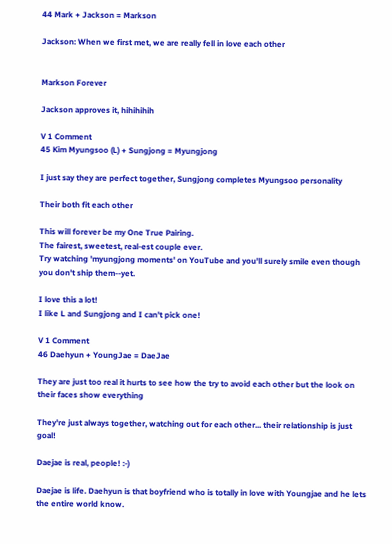44 Mark + Jackson = Markson

Jackson: When we first met, we are really fell in love each other


Markson Forever

Jackson approves it, hihihihih

V 1 Comment
45 Kim Myungsoo (L) + Sungjong = Myungjong

I just say they are perfect together, Sungjong completes Myungsoo personality

Their both fit each other

This will forever be my One True Pairing.
The fairest, sweetest, real-est couple ever.
Try watching 'myungjong moments' on YouTube and you'll surely smile even though you don't ship them--yet.

I love this a lot!
I like L and Sungjong and I can't pick one!

V 1 Comment
46 Daehyun + YoungJae = DaeJae

They are just too real it hurts to see how the try to avoid each other but the look on their faces show everything

They're just always together, watching out for each other... their relationship is just goal!

Daejae is real, people! :-)

Daejae is life. Daehyun is that boyfriend who is totally in love with Youngjae and he lets the entire world know.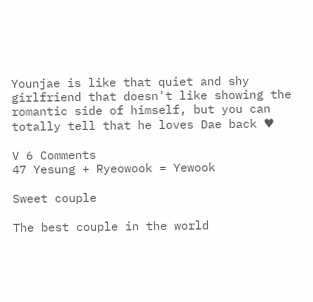Younjae is like that quiet and shy girlfriend that doesn't like showing the romantic side of himself, but you can totally tell that he loves Dae back ♥

V 6 Comments
47 Yesung + Ryeowook = Yewook

Sweet couple

The best couple in the world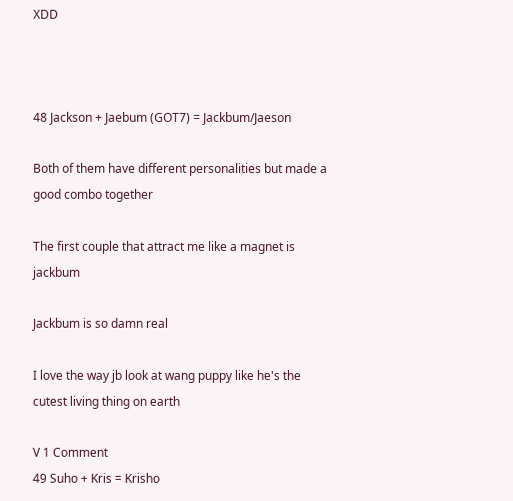XDD



48 Jackson + Jaebum (GOT7) = Jackbum/Jaeson

Both of them have different personalities but made a good combo together

The first couple that attract me like a magnet is jackbum

Jackbum is so damn real

I love the way jb look at wang puppy like he's the cutest living thing on earth

V 1 Comment
49 Suho + Kris = Krisho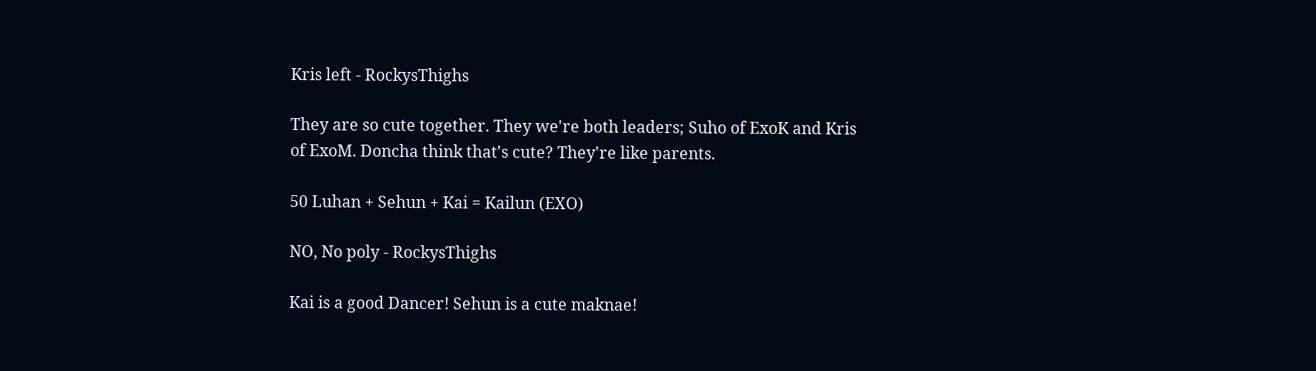Kris left - RockysThighs

They are so cute together. They we're both leaders; Suho of ExoK and Kris of ExoM. Doncha think that's cute? They're like parents.

50 Luhan + Sehun + Kai = Kailun (EXO)

NO, No poly - RockysThighs

Kai is a good Dancer! Sehun is a cute maknae!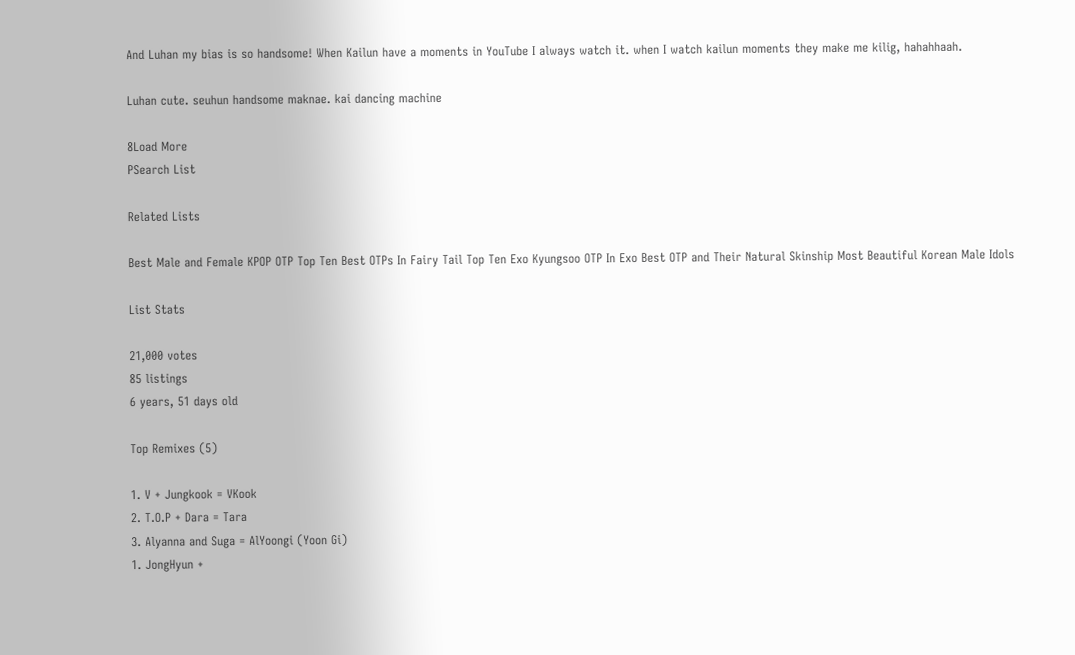And Luhan my bias is so handsome! When Kailun have a moments in YouTube I always watch it. when I watch kailun moments they make me kilig, hahahhaah.

Luhan cute. seuhun handsome maknae. kai dancing machine

8Load More
PSearch List

Related Lists

Best Male and Female KPOP OTP Top Ten Best OTPs In Fairy Tail Top Ten Exo Kyungsoo OTP In Exo Best OTP and Their Natural Skinship Most Beautiful Korean Male Idols

List Stats

21,000 votes
85 listings
6 years, 51 days old

Top Remixes (5)

1. V + Jungkook = VKook
2. T.O.P + Dara = Tara
3. Alyanna and Suga = AlYoongi (Yoon Gi)
1. JongHyun +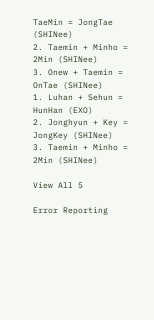TaeMin = JongTae (SHINee)
2. Taemin + Minho = 2Min (SHINee)
3. Onew + Taemin = OnTae (SHINee)
1. Luhan + Sehun = HunHan (EXO)
2. Jonghyun + Key = JongKey (SHINee)
3. Taemin + Minho = 2Min (SHINee)

View All 5

Error Reporting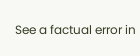See a factual error in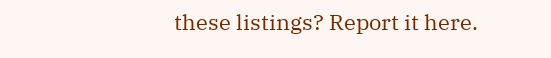these listings? Report it here.